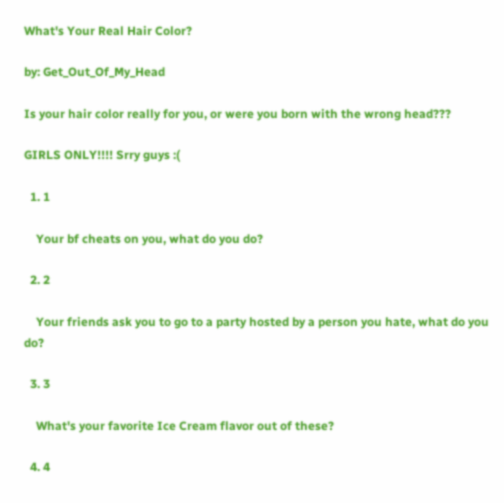What's Your Real Hair Color?

by: Get_Out_Of_My_Head

Is your hair color really for you, or were you born with the wrong head???

GIRLS ONLY!!!! Srry guys :(

  1. 1

    Your bf cheats on you, what do you do?

  2. 2

    Your friends ask you to go to a party hosted by a person you hate, what do you do?

  3. 3

    What's your favorite Ice Cream flavor out of these?

  4. 4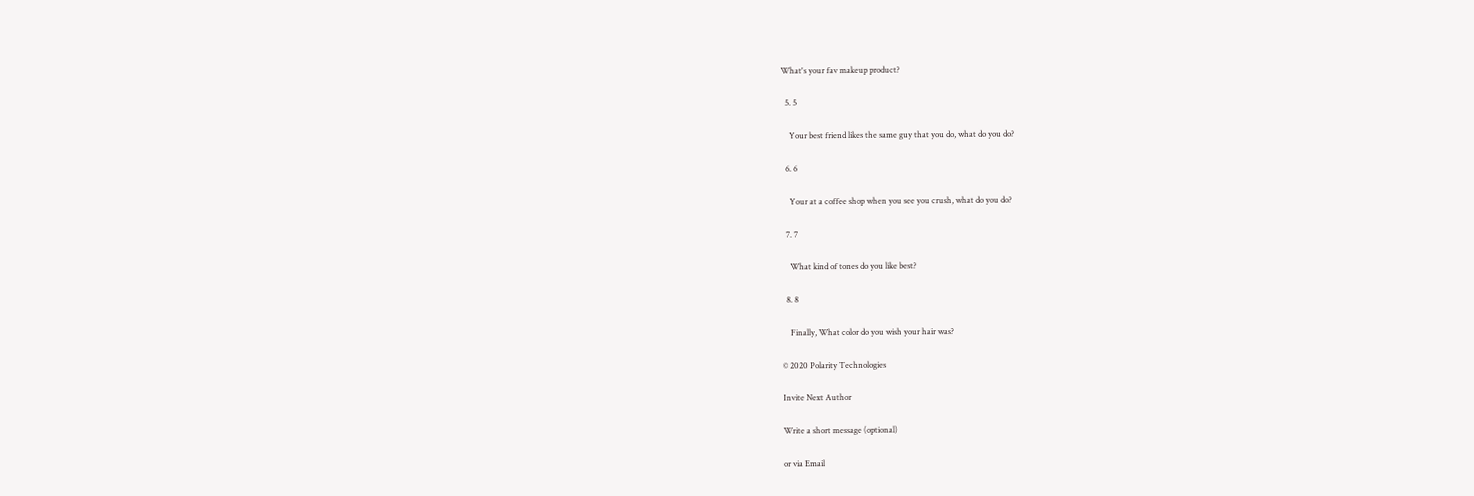What's your fav makeup product?

  5. 5

    Your best friend likes the same guy that you do, what do you do?

  6. 6

    Your at a coffee shop when you see you crush, what do you do?

  7. 7

    What kind of tones do you like best?

  8. 8

    Finally, What color do you wish your hair was?

© 2020 Polarity Technologies

Invite Next Author

Write a short message (optional)

or via Email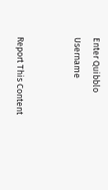Enter Quibblo Username


Report This Content